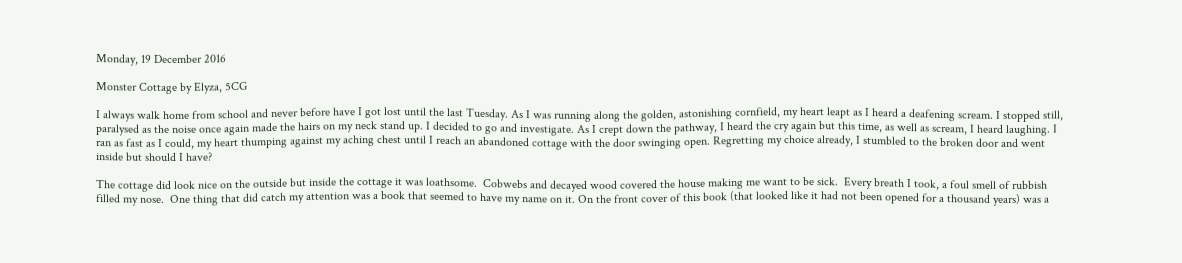Monday, 19 December 2016

Monster Cottage by Elyza, 5CG

I always walk home from school and never before have I got lost until the last Tuesday. As I was running along the golden, astonishing cornfield, my heart leapt as I heard a deafening scream. I stopped still, paralysed as the noise once again made the hairs on my neck stand up. I decided to go and investigate. As I crept down the pathway, I heard the cry again but this time, as well as scream, I heard laughing. I ran as fast as I could, my heart thumping against my aching chest until I reach an abandoned cottage with the door swinging open. Regretting my choice already, I stumbled to the broken door and went inside but should I have?

The cottage did look nice on the outside but inside the cottage it was loathsome.  Cobwebs and decayed wood covered the house making me want to be sick.  Every breath I took, a foul smell of rubbish filled my nose.  One thing that did catch my attention was a book that seemed to have my name on it. On the front cover of this book (that looked like it had not been opened for a thousand years) was a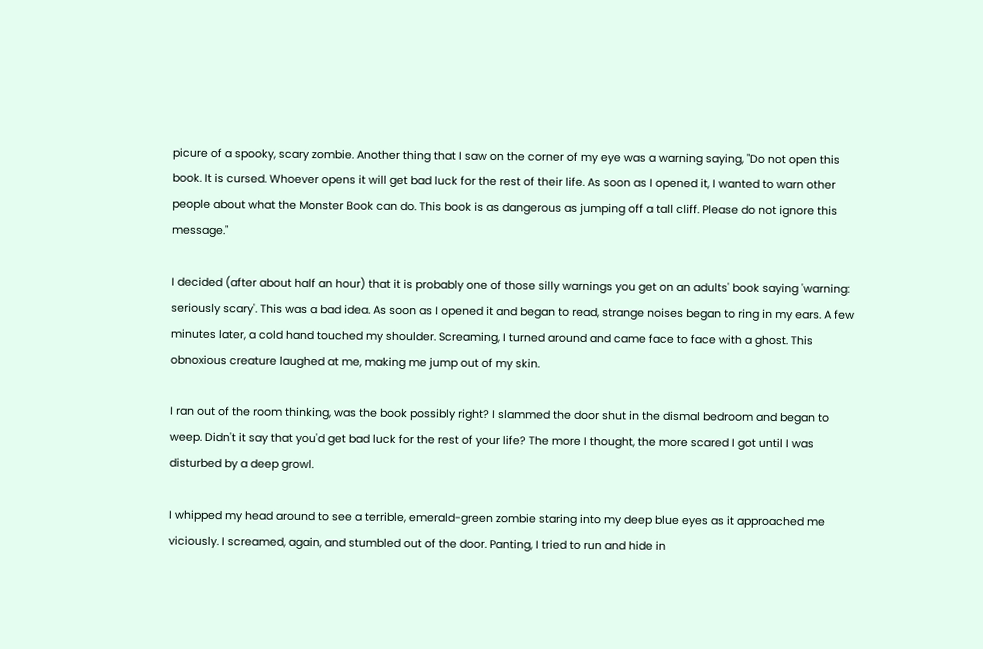picure of a spooky, scary zombie. Another thing that I saw on the corner of my eye was a warning saying, "Do not open this book. It is cursed. Whoever opens it will get bad luck for the rest of their life. As soon as I opened it, I wanted to warn other people about what the Monster Book can do. This book is as dangerous as jumping off a tall cliff. Please do not ignore this message."

I decided (after about half an hour) that it is probably one of those silly warnings you get on an adults' book saying 'warning: seriously scary'. This was a bad idea. As soon as I opened it and began to read, strange noises began to ring in my ears. A few minutes later, a cold hand touched my shoulder. Screaming, I turned around and came face to face with a ghost. This obnoxious creature laughed at me, making me jump out of my skin.

I ran out of the room thinking, was the book possibly right? I slammed the door shut in the dismal bedroom and began to weep. Didn't it say that you'd get bad luck for the rest of your life? The more I thought, the more scared I got until I was disturbed by a deep growl.

I whipped my head around to see a terrible, emerald-green zombie staring into my deep blue eyes as it approached me viciously. I screamed, again, and stumbled out of the door. Panting, I tried to run and hide in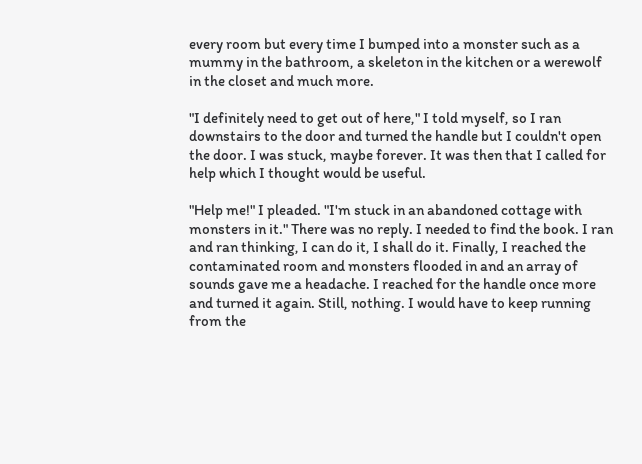every room but every time I bumped into a monster such as a mummy in the bathroom, a skeleton in the kitchen or a werewolf in the closet and much more.

"I definitely need to get out of here," I told myself, so I ran downstairs to the door and turned the handle but I couldn't open the door. I was stuck, maybe forever. It was then that I called for help which I thought would be useful.

"Help me!" I pleaded. "I'm stuck in an abandoned cottage with monsters in it." There was no reply. I needed to find the book. I ran and ran thinking, I can do it, I shall do it. Finally, I reached the contaminated room and monsters flooded in and an array of sounds gave me a headache. I reached for the handle once more and turned it again. Still, nothing. I would have to keep running from the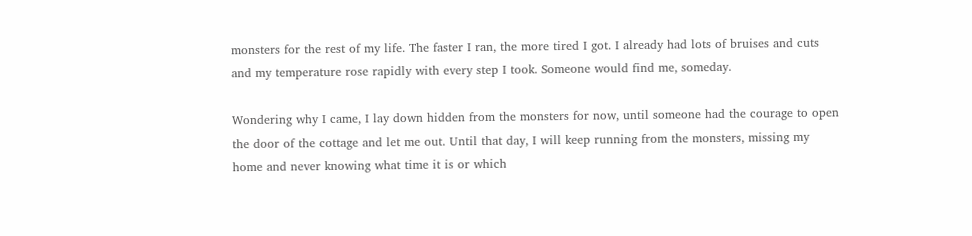monsters for the rest of my life. The faster I ran, the more tired I got. I already had lots of bruises and cuts and my temperature rose rapidly with every step I took. Someone would find me, someday.

Wondering why I came, I lay down hidden from the monsters for now, until someone had the courage to open the door of the cottage and let me out. Until that day, I will keep running from the monsters, missing my home and never knowing what time it is or which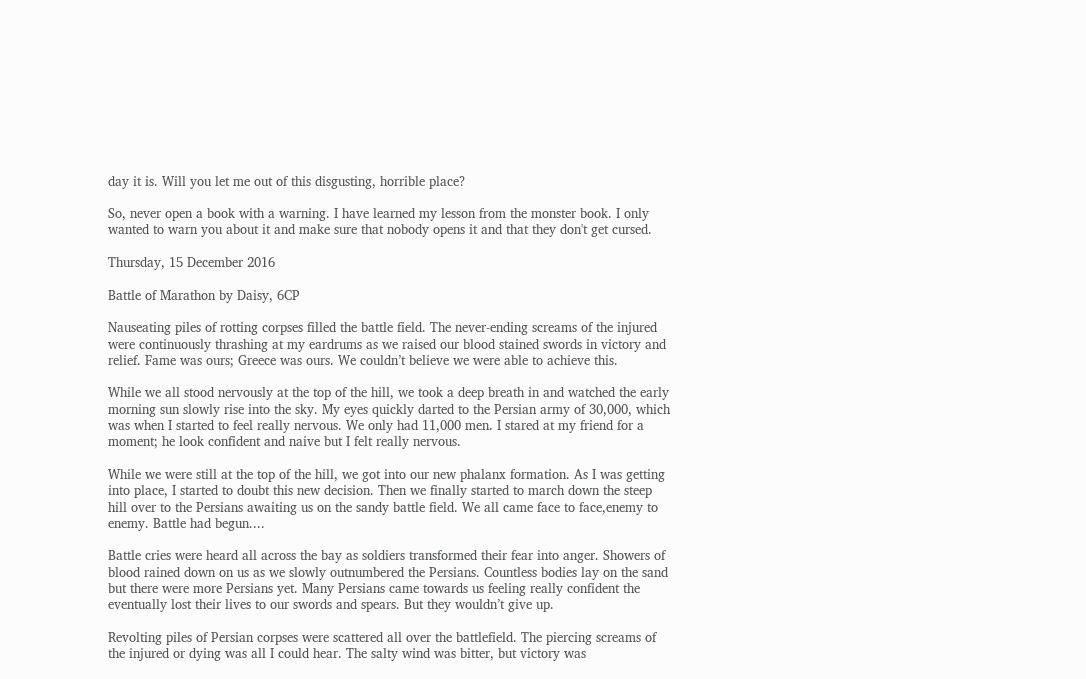day it is. Will you let me out of this disgusting, horrible place?

So, never open a book with a warning. I have learned my lesson from the monster book. I only wanted to warn you about it and make sure that nobody opens it and that they don't get cursed.

Thursday, 15 December 2016

Battle of Marathon by Daisy, 6CP

Nauseating piles of rotting corpses filled the battle field. The never-ending screams of the injured were continuously thrashing at my eardrums as we raised our blood stained swords in victory and relief. Fame was ours; Greece was ours. We couldn’t believe we were able to achieve this.

While we all stood nervously at the top of the hill, we took a deep breath in and watched the early morning sun slowly rise into the sky. My eyes quickly darted to the Persian army of 30,000, which was when I started to feel really nervous. We only had 11,000 men. I stared at my friend for a moment; he look confident and naive but I felt really nervous.

While we were still at the top of the hill, we got into our new phalanx formation. As I was getting into place, I started to doubt this new decision. Then we finally started to march down the steep hill over to the Persians awaiting us on the sandy battle field. We all came face to face,enemy to enemy. Battle had begun....

Battle cries were heard all across the bay as soldiers transformed their fear into anger. Showers of blood rained down on us as we slowly outnumbered the Persians. Countless bodies lay on the sand but there were more Persians yet. Many Persians came towards us feeling really confident the eventually lost their lives to our swords and spears. But they wouldn’t give up.

Revolting piles of Persian corpses were scattered all over the battlefield. The piercing screams of the injured or dying was all I could hear. The salty wind was bitter, but victory was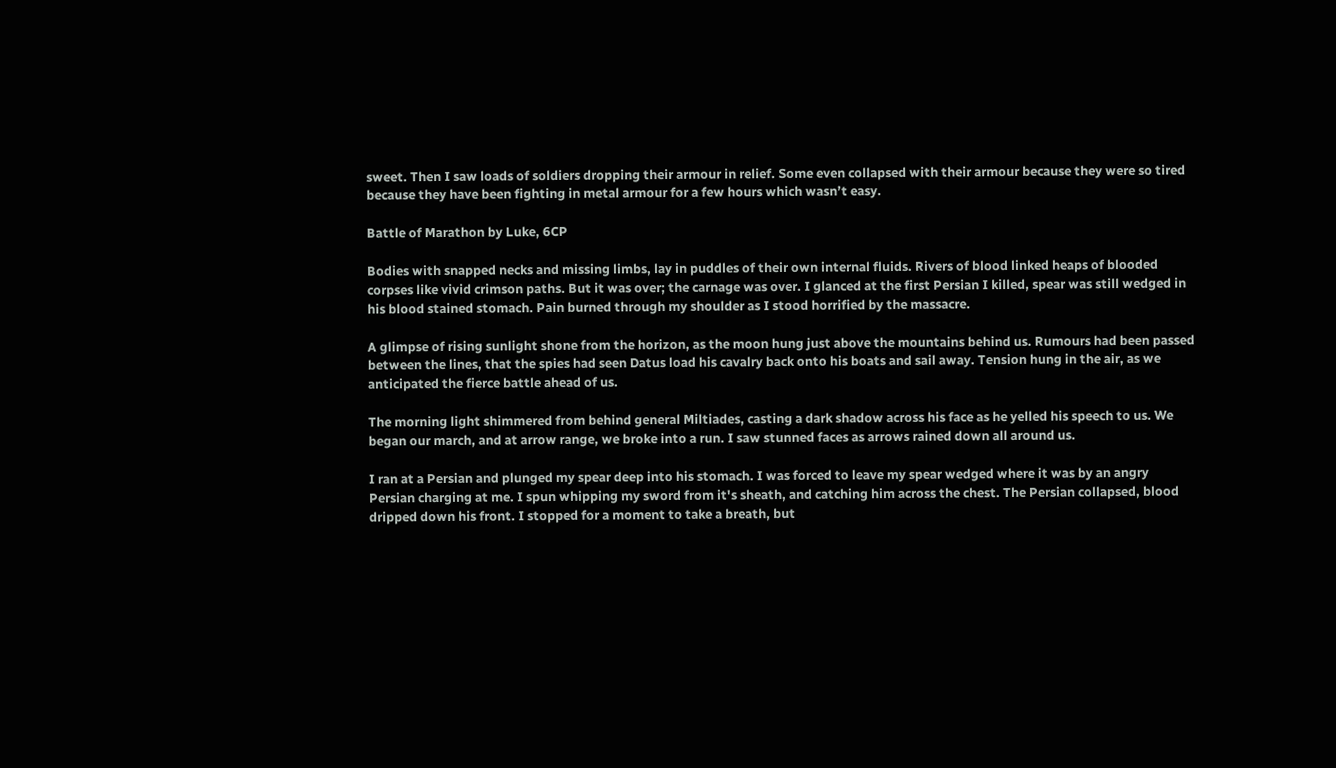sweet. Then I saw loads of soldiers dropping their armour in relief. Some even collapsed with their armour because they were so tired because they have been fighting in metal armour for a few hours which wasn’t easy.

Battle of Marathon by Luke, 6CP

Bodies with snapped necks and missing limbs, lay in puddles of their own internal fluids. Rivers of blood linked heaps of blooded corpses like vivid crimson paths. But it was over; the carnage was over. I glanced at the first Persian I killed, spear was still wedged in his blood stained stomach. Pain burned through my shoulder as I stood horrified by the massacre.

A glimpse of rising sunlight shone from the horizon, as the moon hung just above the mountains behind us. Rumours had been passed between the lines, that the spies had seen Datus load his cavalry back onto his boats and sail away. Tension hung in the air, as we anticipated the fierce battle ahead of us.

The morning light shimmered from behind general Miltiades, casting a dark shadow across his face as he yelled his speech to us. We began our march, and at arrow range, we broke into a run. I saw stunned faces as arrows rained down all around us.

I ran at a Persian and plunged my spear deep into his stomach. I was forced to leave my spear wedged where it was by an angry Persian charging at me. I spun whipping my sword from it's sheath, and catching him across the chest. The Persian collapsed, blood dripped down his front. I stopped for a moment to take a breath, but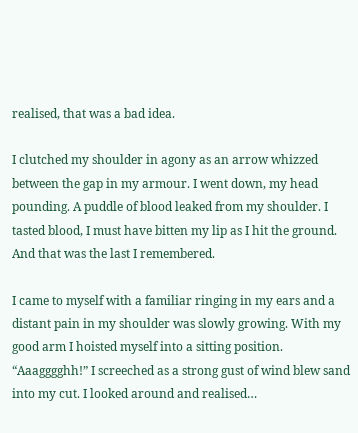realised, that was a bad idea.

I clutched my shoulder in agony as an arrow whizzed between the gap in my armour. I went down, my head pounding. A puddle of blood leaked from my shoulder. I tasted blood, I must have bitten my lip as I hit the ground. And that was the last I remembered.

I came to myself with a familiar ringing in my ears and a distant pain in my shoulder was slowly growing. With my good arm I hoisted myself into a sitting position. “Aaagggghh!” I screeched as a strong gust of wind blew sand into my cut. I looked around and realised…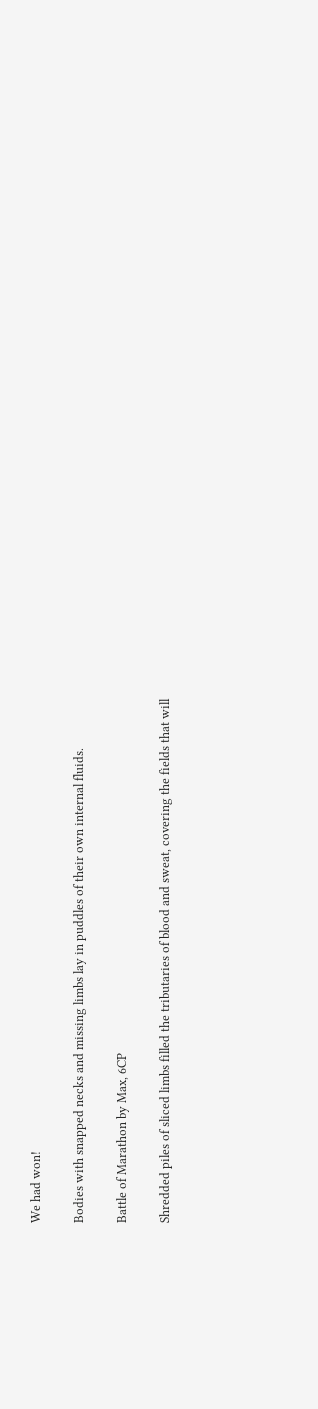We had won!

Bodies with snapped necks and missing limbs lay in puddles of their own internal fluids.

Battle of Marathon by Max, 6CP

Shredded piles of sliced limbs filled the tributaries of blood and sweat, covering the fields that will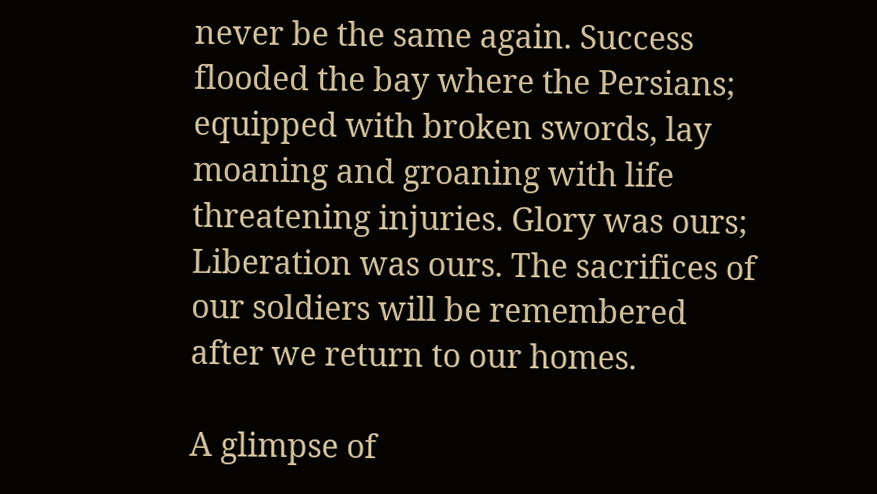never be the same again. Success flooded the bay where the Persians; equipped with broken swords, lay moaning and groaning with life threatening injuries. Glory was ours; Liberation was ours. The sacrifices of our soldiers will be remembered after we return to our homes.

A glimpse of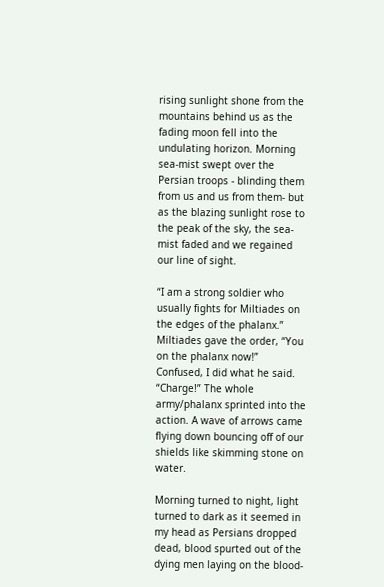rising sunlight shone from the mountains behind us as the fading moon fell into the undulating horizon. Morning sea-mist swept over the Persian troops - blinding them from us and us from them- but as the blazing sunlight rose to the peak of the sky, the sea-mist faded and we regained our line of sight.

“I am a strong soldier who usually fights for Miltiades on the edges of the phalanx.” Miltiades gave the order, “You on the phalanx now!” Confused, I did what he said. “Charge!” The whole army/phalanx sprinted into the action. A wave of arrows came flying down bouncing off of our shields like skimming stone on water.

Morning turned to night, light turned to dark as it seemed in my head as Persians dropped dead, blood spurted out of the dying men laying on the blood-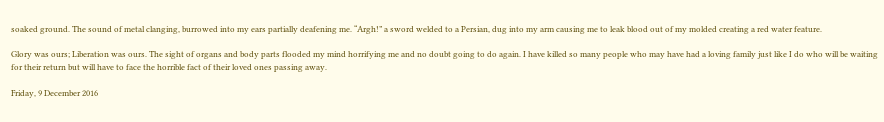soaked ground. The sound of metal clanging, burrowed into my ears partially deafening me. “Argh!” a sword welded to a Persian, dug into my arm causing me to leak blood out of my molded creating a red water feature.

Glory was ours; Liberation was ours. The sight of organs and body parts flooded my mind horrifying me and no doubt going to do again. I have killed so many people who may have had a loving family just like I do who will be waiting for their return but will have to face the horrible fact of their loved ones passing away.

Friday, 9 December 2016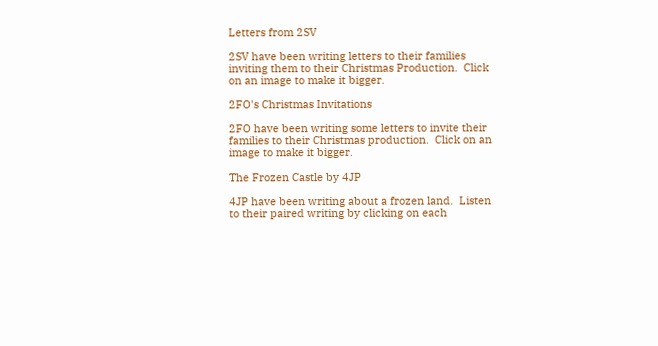Letters from 2SV

2SV have been writing letters to their families inviting them to their Christmas Production.  Click on an image to make it bigger.

2FO's Christmas Invitations

2FO have been writing some letters to invite their families to their Christmas production.  Click on an image to make it bigger.

The Frozen Castle by 4JP

4JP have been writing about a frozen land.  Listen to their paired writing by clicking on each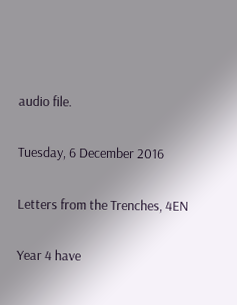audio file.

Tuesday, 6 December 2016

Letters from the Trenches, 4EN

Year 4 have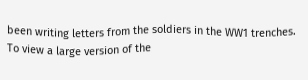been writing letters from the soldiers in the WW1 trenches.  To view a large version of the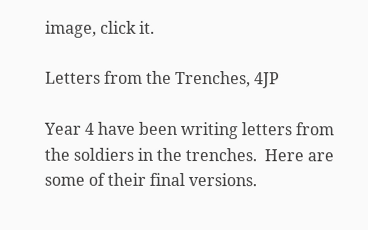image, click it.

Letters from the Trenches, 4JP

Year 4 have been writing letters from the soldiers in the trenches.  Here are some of their final versions.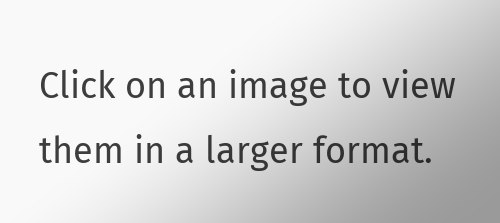Click on an image to view them in a larger format.